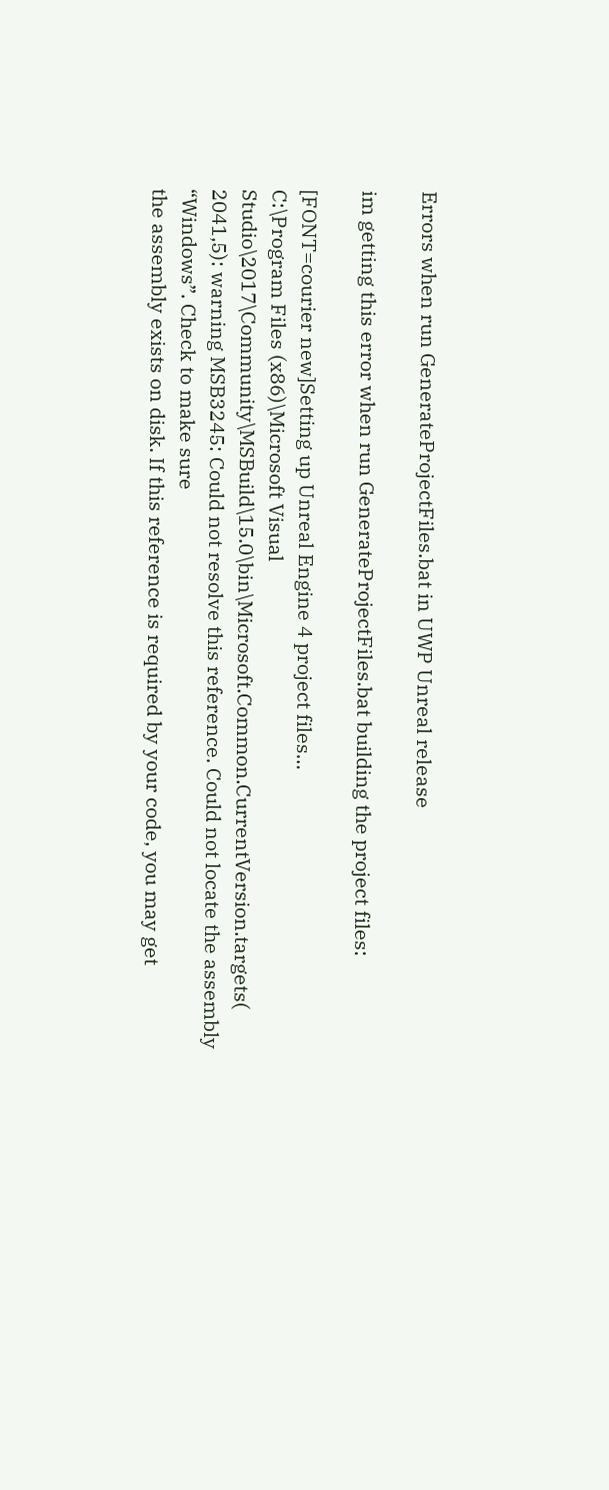Errors when run GenerateProjectFiles.bat in UWP Unreal release

im getting this error when run GenerateProjectFiles.bat building the project files:

[FONT=courier new]Setting up Unreal Engine 4 project files…
C:\Program Files (x86)\Microsoft Visual Studio\2017\Community\MSBuild\15.0\bin\Microsoft.Common.CurrentVersion.targets(
2041,5): warning MSB3245: Could not resolve this reference. Could not locate the assembly “Windows”. Check to make sure
the assembly exists on disk. If this reference is required by your code, you may get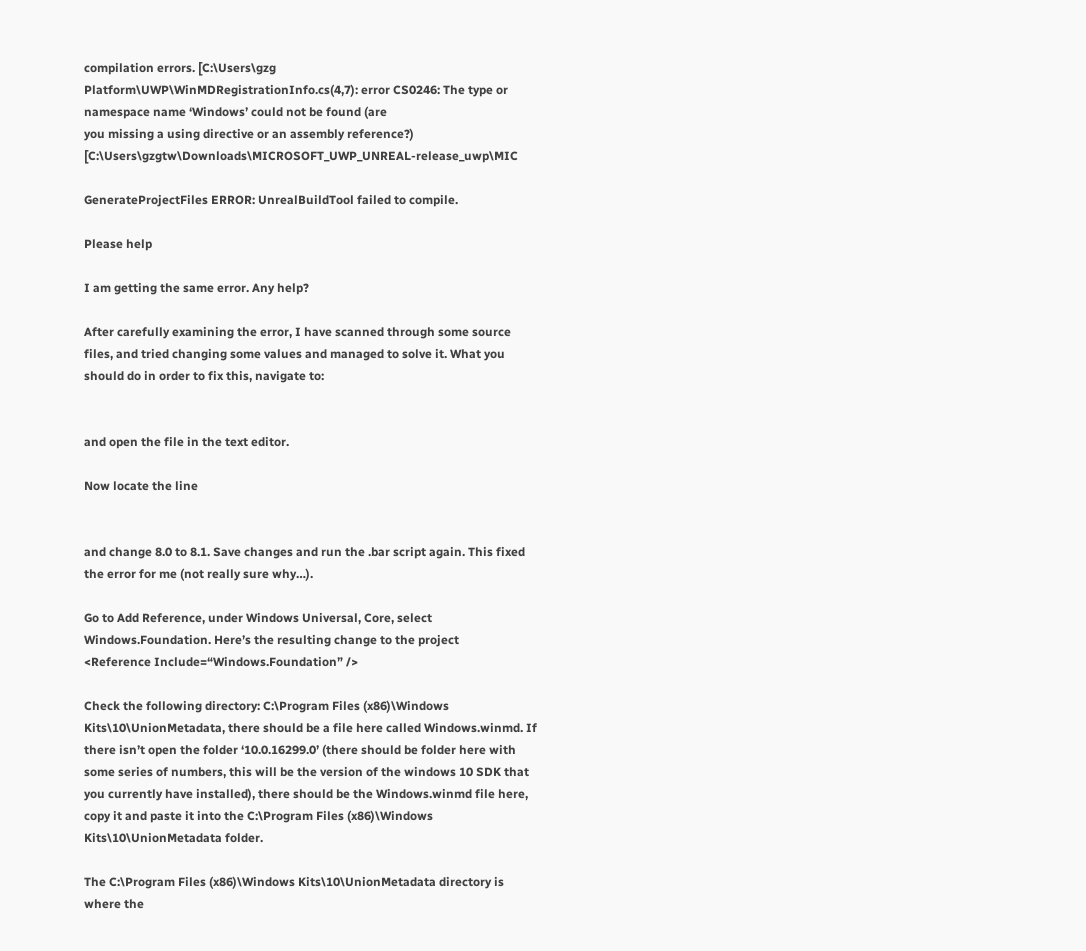compilation errors. [C:\Users\gzg
Platform\UWP\WinMDRegistrationInfo.cs(4,7): error CS0246: The type or namespace name ‘Windows’ could not be found (are
you missing a using directive or an assembly reference?) [C:\Users\gzgtw\Downloads\MICROSOFT_UWP_UNREAL-release_uwp\MIC

GenerateProjectFiles ERROR: UnrealBuildTool failed to compile.

Please help

I am getting the same error. Any help?

After carefully examining the error, I have scanned through some source files, and tried changing some values and managed to solve it. What you should do in order to fix this, navigate to:


and open the file in the text editor.

Now locate the line


and change 8.0 to 8.1. Save changes and run the .bar script again. This fixed the error for me (not really sure why…).

Go to Add Reference, under Windows Universal, Core, select Windows.Foundation. Here’s the resulting change to the project
<Reference Include=“Windows.Foundation” />

Check the following directory: C:\Program Files (x86)\Windows Kits\10\UnionMetadata, there should be a file here called Windows.winmd. If there isn’t open the folder ‘10.0.16299.0’ (there should be folder here with some series of numbers, this will be the version of the windows 10 SDK that you currently have installed), there should be the Windows.winmd file here, copy it and paste it into the C:\Program Files (x86)\Windows Kits\10\UnionMetadata folder.

The C:\Program Files (x86)\Windows Kits\10\UnionMetadata directory is where the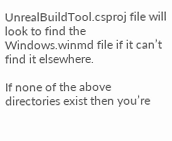UnrealBuildTool.csproj file will look to find the Windows.winmd file if it can’t find it elsewhere.

If none of the above directories exist then you’re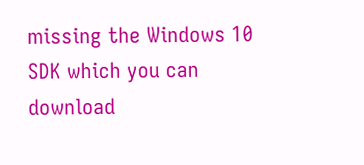missing the Windows 10 SDK which you can download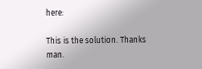here:

This is the solution. Thanks man.